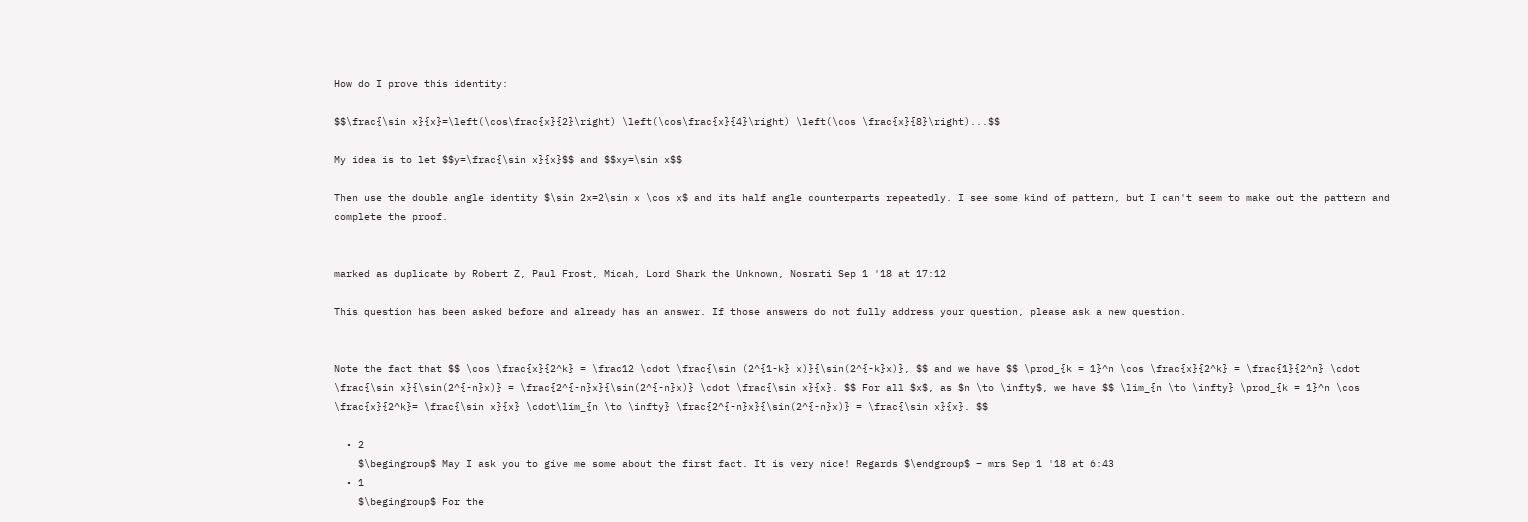How do I prove this identity:

$$\frac{\sin x}{x}=\left(\cos\frac{x}{2}\right) \left(\cos\frac{x}{4}\right) \left(\cos \frac{x}{8}\right)...$$

My idea is to let $$y=\frac{\sin x}{x}$$ and $$xy=\sin x$$

Then use the double angle identity $\sin 2x=2\sin x \cos x$ and its half angle counterparts repeatedly. I see some kind of pattern, but I can't seem to make out the pattern and complete the proof.


marked as duplicate by Robert Z, Paul Frost, Micah, Lord Shark the Unknown, Nosrati Sep 1 '18 at 17:12

This question has been asked before and already has an answer. If those answers do not fully address your question, please ask a new question.


Note the fact that $$ \cos \frac{x}{2^k} = \frac12 \cdot \frac{\sin (2^{1-k} x)}{\sin(2^{-k}x)}, $$ and we have $$ \prod_{k = 1}^n \cos \frac{x}{2^k} = \frac{1}{2^n} \cdot \frac{\sin x}{\sin(2^{-n}x)} = \frac{2^{-n}x}{\sin(2^{-n}x)} \cdot \frac{\sin x}{x}. $$ For all $x$, as $n \to \infty$, we have $$ \lim_{n \to \infty} \prod_{k = 1}^n \cos \frac{x}{2^k}= \frac{\sin x}{x} \cdot\lim_{n \to \infty} \frac{2^{-n}x}{\sin(2^{-n}x)} = \frac{\sin x}{x}. $$

  • 2
    $\begingroup$ May I ask you to give me some about the first fact. It is very nice! Regards $\endgroup$ – mrs Sep 1 '18 at 6:43
  • 1
    $\begingroup$ For the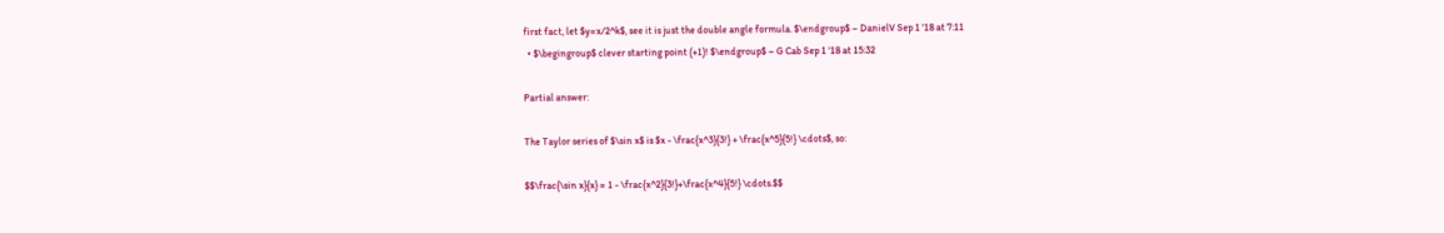first fact, let $y=x/2^k$, see it is just the double angle formula. $\endgroup$ – DanielV Sep 1 '18 at 7:11
  • $\begingroup$ clever starting point (+1)! $\endgroup$ – G Cab Sep 1 '18 at 15:32

Partial answer:

The Taylor series of $\sin x$ is $x - \frac{x^3}{3!} + \frac{x^5}{5!} \cdots$, so:

$$\frac{\sin x}{x} = 1 - \frac{x^2}{3!}+\frac{x^4}{5!} \cdots.$$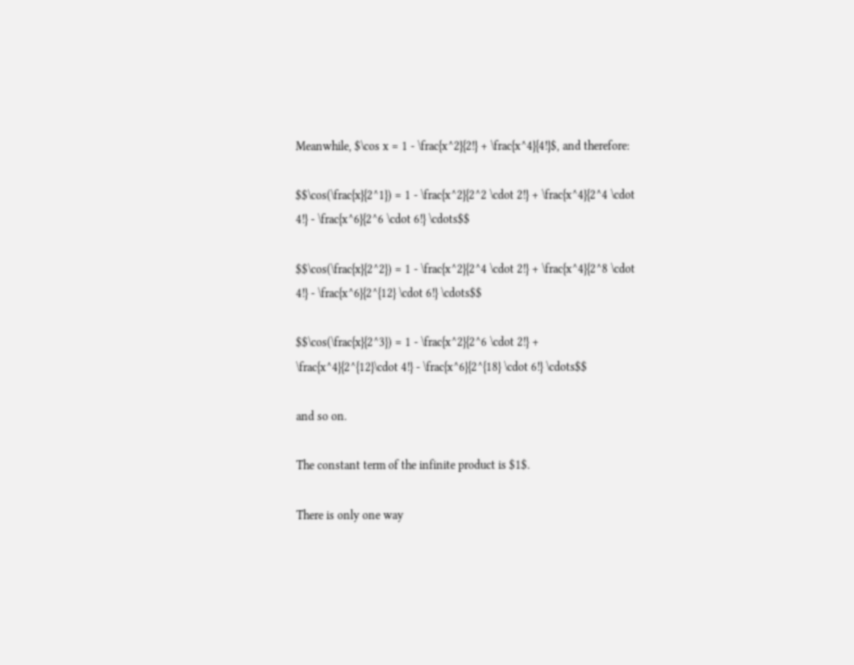Meanwhile, $\cos x = 1 - \frac{x^2}{2!} + \frac{x^4}{4!}$, and therefore:

$$\cos(\frac{x}{2^1}) = 1 - \frac{x^2}{2^2 \cdot 2!} + \frac{x^4}{2^4 \cdot 4!} - \frac{x^6}{2^6 \cdot 6!} \cdots$$

$$\cos(\frac{x}{2^2}) = 1 - \frac{x^2}{2^4 \cdot 2!} + \frac{x^4}{2^8 \cdot 4!} - \frac{x^6}{2^{12} \cdot 6!} \cdots$$

$$\cos(\frac{x}{2^3}) = 1 - \frac{x^2}{2^6 \cdot 2!} + \frac{x^4}{2^{12}\cdot 4!} - \frac{x^6}{2^{18} \cdot 6!} \cdots$$

and so on.

The constant term of the infinite product is $1$.

There is only one way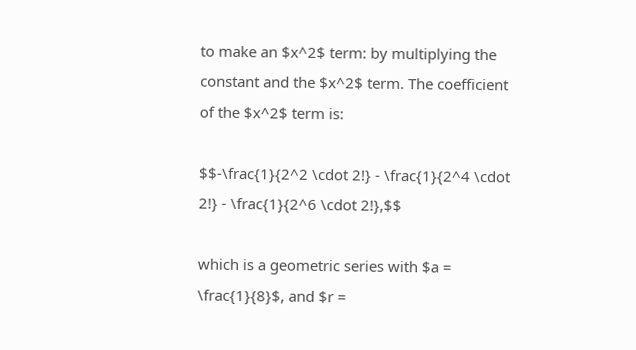to make an $x^2$ term: by multiplying the constant and the $x^2$ term. The coefficient of the $x^2$ term is:

$$-\frac{1}{2^2 \cdot 2!} - \frac{1}{2^4 \cdot 2!} - \frac{1}{2^6 \cdot 2!},$$

which is a geometric series with $a = \frac{1}{8}$, and $r =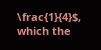\frac{1}{4}$, which the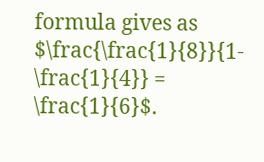formula gives as $\frac{\frac{1}{8}}{1- \frac{1}{4}} = \frac{1}{6}$.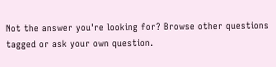Not the answer you're looking for? Browse other questions tagged or ask your own question.